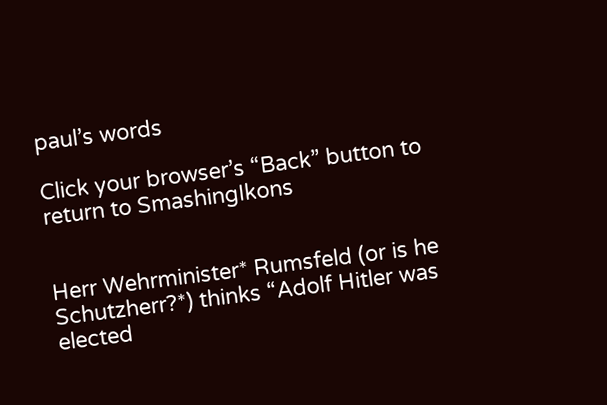paul’s words

Click your browser’s “Back” button to return to SmashingIkons


Herr Wehrminister* Rumsfeld (or is he Schutzherr?*) thinks “Adolf Hitler was elected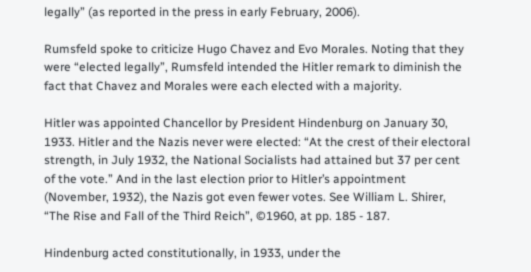legally” (as reported in the press in early February, 2006).

Rumsfeld spoke to criticize Hugo Chavez and Evo Morales. Noting that they were “elected legally”, Rumsfeld intended the Hitler remark to diminish the fact that Chavez and Morales were each elected with a majority.

Hitler was appointed Chancellor by President Hindenburg on January 30, 1933. Hitler and the Nazis never were elected: “At the crest of their electoral strength, in July 1932, the National Socialists had attained but 37 per cent of the vote.” And in the last election prior to Hitler’s appointment (November, 1932), the Nazis got even fewer votes. See William L. Shirer, “The Rise and Fall of the Third Reich”, ©1960, at pp. 185 - 187.

Hindenburg acted constitutionally, in 1933, under the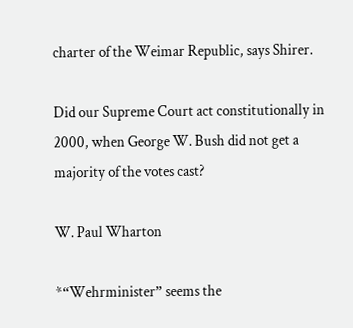charter of the Weimar Republic, says Shirer.

Did our Supreme Court act constitutionally in 2000, when George W. Bush did not get a majority of the votes cast?

W. Paul Wharton

*“Wehrminister” seems the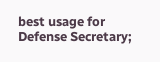best usage for Defense Secretary;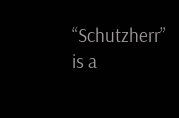“Schutzherr” is a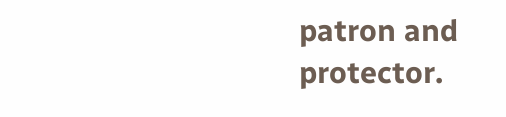patron and protector.